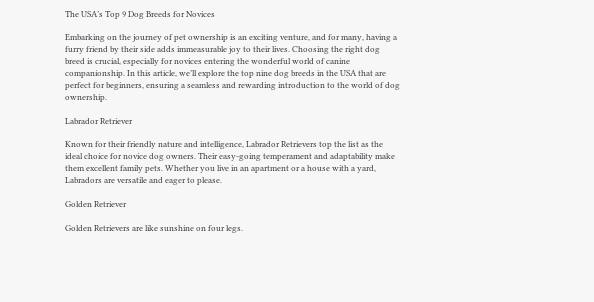The USA’s Top 9 Dog Breeds for Novices

Embarking on the journey of pet ownership is an exciting venture, and for many, having a furry friend by their side adds immeasurable joy to their lives. Choosing the right dog breed is crucial, especially for novices entering the wonderful world of canine companionship. In this article, we’ll explore the top nine dog breeds in the USA that are perfect for beginners, ensuring a seamless and rewarding introduction to the world of dog ownership.

Labrador Retriever

Known for their friendly nature and intelligence, Labrador Retrievers top the list as the ideal choice for novice dog owners. Their easy-going temperament and adaptability make them excellent family pets. Whether you live in an apartment or a house with a yard, Labradors are versatile and eager to please.

Golden Retriever

Golden Retrievers are like sunshine on four legs.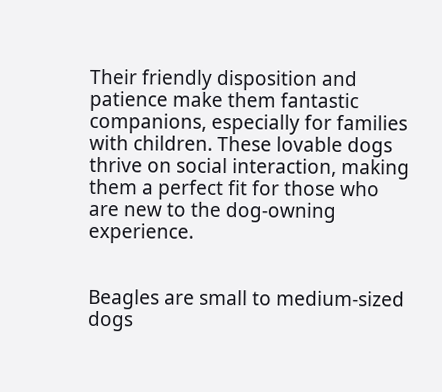Their friendly disposition and patience make them fantastic companions, especially for families with children. These lovable dogs thrive on social interaction, making them a perfect fit for those who are new to the dog-owning experience.


Beagles are small to medium-sized dogs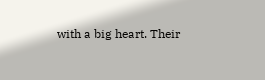with a big heart. Their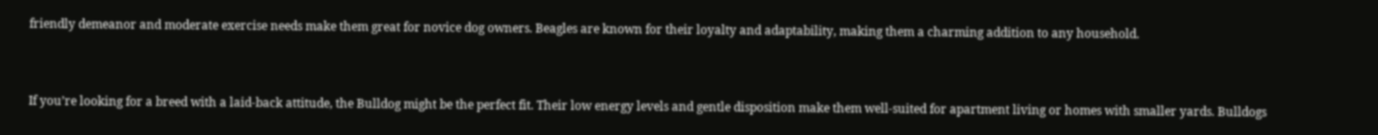friendly demeanor and moderate exercise needs make them great for novice dog owners. Beagles are known for their loyalty and adaptability, making them a charming addition to any household.


If you’re looking for a breed with a laid-back attitude, the Bulldog might be the perfect fit. Their low energy levels and gentle disposition make them well-suited for apartment living or homes with smaller yards. Bulldogs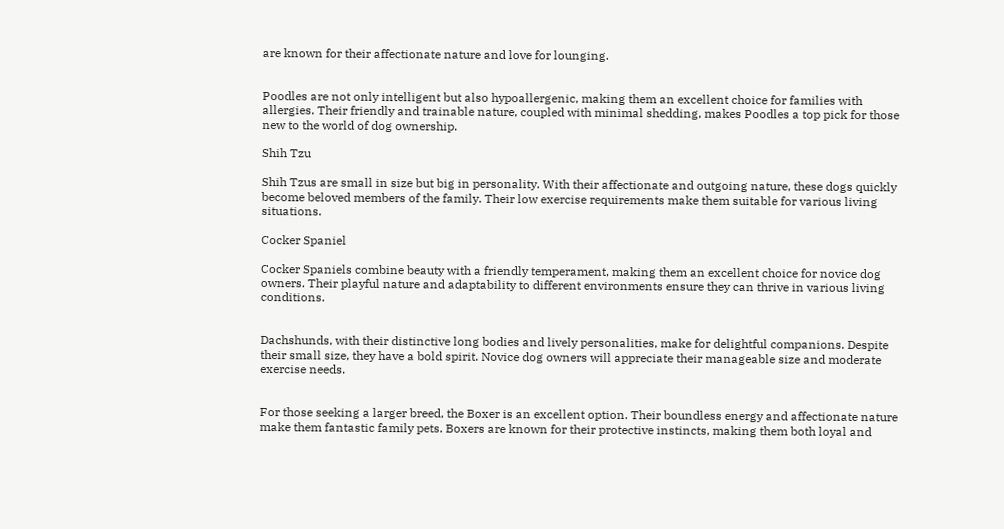are known for their affectionate nature and love for lounging.


Poodles are not only intelligent but also hypoallergenic, making them an excellent choice for families with allergies. Their friendly and trainable nature, coupled with minimal shedding, makes Poodles a top pick for those new to the world of dog ownership.

Shih Tzu

Shih Tzus are small in size but big in personality. With their affectionate and outgoing nature, these dogs quickly become beloved members of the family. Their low exercise requirements make them suitable for various living situations.

Cocker Spaniel

Cocker Spaniels combine beauty with a friendly temperament, making them an excellent choice for novice dog owners. Their playful nature and adaptability to different environments ensure they can thrive in various living conditions.


Dachshunds, with their distinctive long bodies and lively personalities, make for delightful companions. Despite their small size, they have a bold spirit. Novice dog owners will appreciate their manageable size and moderate exercise needs.


For those seeking a larger breed, the Boxer is an excellent option. Their boundless energy and affectionate nature make them fantastic family pets. Boxers are known for their protective instincts, making them both loyal and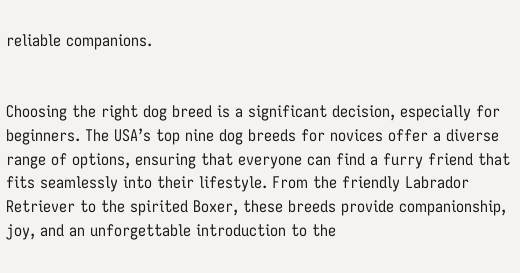reliable companions.


Choosing the right dog breed is a significant decision, especially for beginners. The USA’s top nine dog breeds for novices offer a diverse range of options, ensuring that everyone can find a furry friend that fits seamlessly into their lifestyle. From the friendly Labrador Retriever to the spirited Boxer, these breeds provide companionship, joy, and an unforgettable introduction to the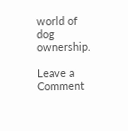world of dog ownership.

Leave a Comment